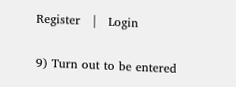Register   |   Login

9) Turn out to be entered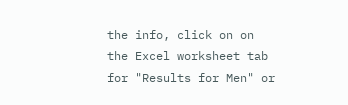the info, click on on the Excel worksheet tab for "Results for Men" or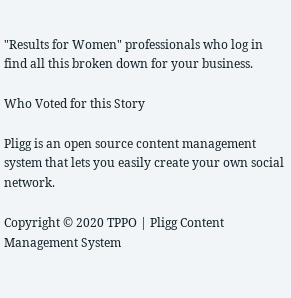"Results for Women" professionals who log in find all this broken down for your business.

Who Voted for this Story

Pligg is an open source content management system that lets you easily create your own social network.

Copyright © 2020 TPPO | Pligg Content Management System